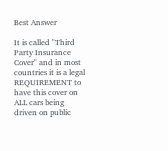Best Answer

It is called "Third Party Insurance Cover" and in most countries it is a legal REQUIREMENT to have this cover on ALL cars being driven on public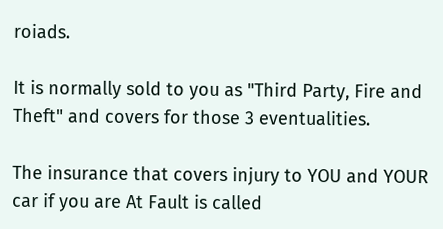roiads.

It is normally sold to you as "Third Party, Fire and Theft" and covers for those 3 eventualities.

The insurance that covers injury to YOU and YOUR car if you are At Fault is called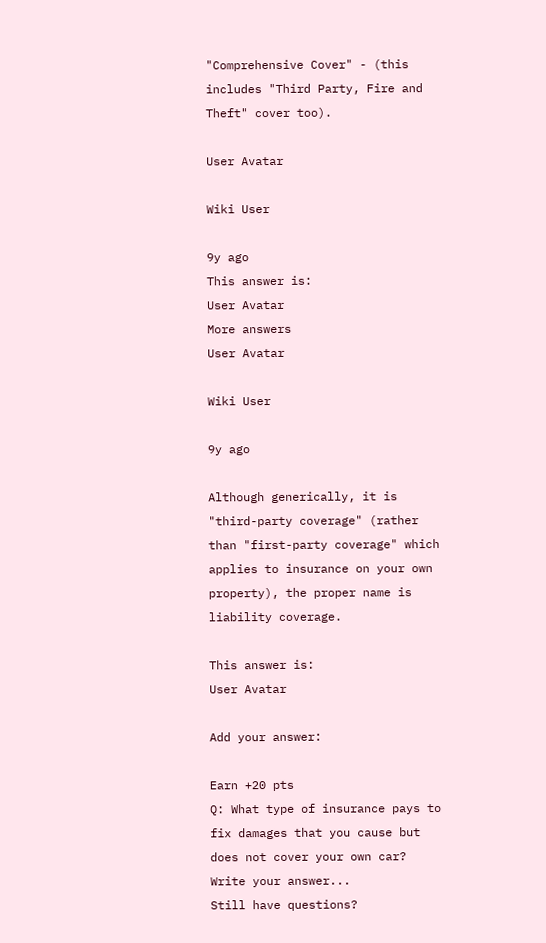"Comprehensive Cover" - (this includes "Third Party, Fire and Theft" cover too).

User Avatar

Wiki User

9y ago
This answer is:
User Avatar
More answers
User Avatar

Wiki User

9y ago

Although generically, it is "third-party coverage" (rather than "first-party coverage" which applies to insurance on your own property), the proper name is liability coverage.

This answer is:
User Avatar

Add your answer:

Earn +20 pts
Q: What type of insurance pays to fix damages that you cause but does not cover your own car?
Write your answer...
Still have questions?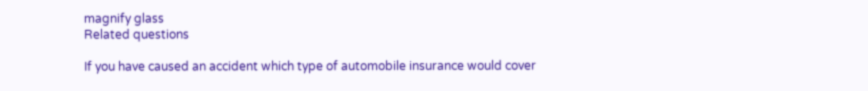magnify glass
Related questions

If you have caused an accident which type of automobile insurance would cover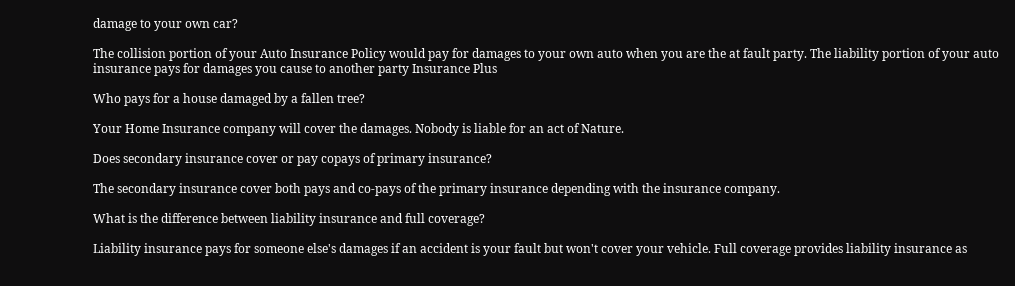damage to your own car?

The collision portion of your Auto Insurance Policy would pay for damages to your own auto when you are the at fault party. The liability portion of your auto insurance pays for damages you cause to another party Insurance Plus

Who pays for a house damaged by a fallen tree?

Your Home Insurance company will cover the damages. Nobody is liable for an act of Nature.

Does secondary insurance cover or pay copays of primary insurance?

The secondary insurance cover both pays and co-pays of the primary insurance depending with the insurance company.

What is the difference between liability insurance and full coverage?

Liability insurance pays for someone else's damages if an accident is your fault but won't cover your vehicle. Full coverage provides liability insurance as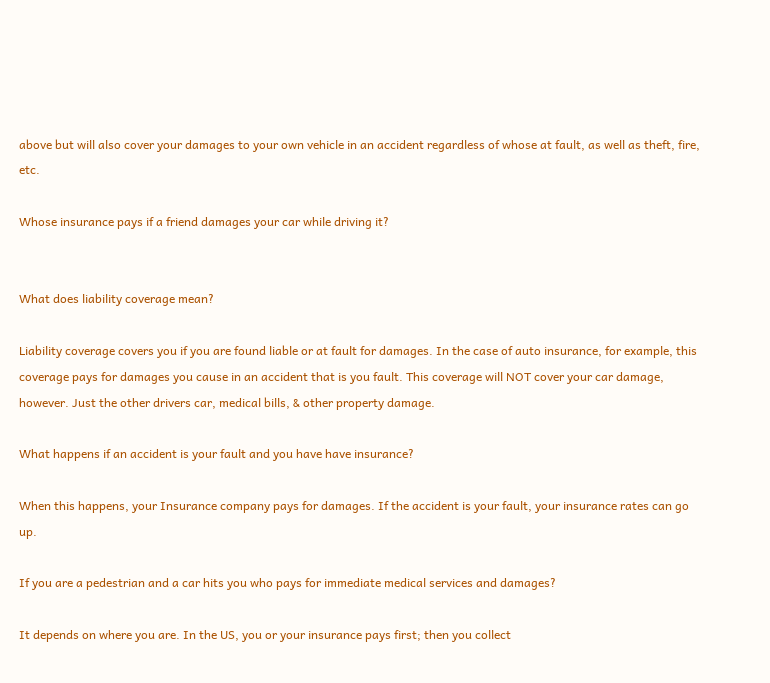above but will also cover your damages to your own vehicle in an accident regardless of whose at fault, as well as theft, fire, etc.

Whose insurance pays if a friend damages your car while driving it?


What does liability coverage mean?

Liability coverage covers you if you are found liable or at fault for damages. In the case of auto insurance, for example, this coverage pays for damages you cause in an accident that is you fault. This coverage will NOT cover your car damage, however. Just the other drivers car, medical bills, & other property damage.

What happens if an accident is your fault and you have have insurance?

When this happens, your Insurance company pays for damages. If the accident is your fault, your insurance rates can go up.

If you are a pedestrian and a car hits you who pays for immediate medical services and damages?

It depends on where you are. In the US, you or your insurance pays first; then you collect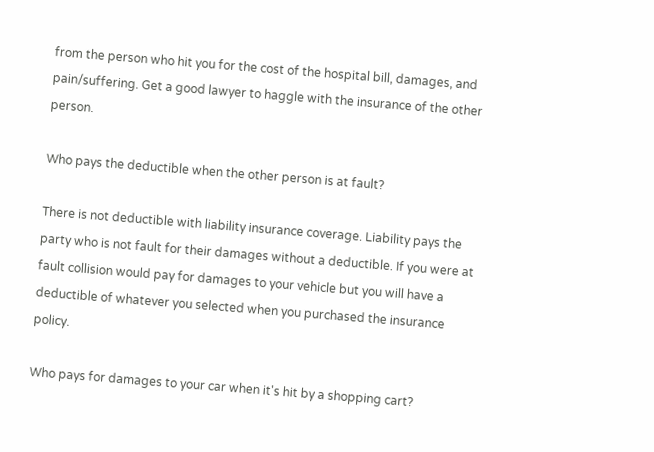from the person who hit you for the cost of the hospital bill, damages, and pain/suffering. Get a good lawyer to haggle with the insurance of the other person.

Who pays the deductible when the other person is at fault?

There is not deductible with liability insurance coverage. Liability pays the party who is not fault for their damages without a deductible. If you were at fault collision would pay for damages to your vehicle but you will have a deductible of whatever you selected when you purchased the insurance policy.

Who pays for damages to your car when it's hit by a shopping cart?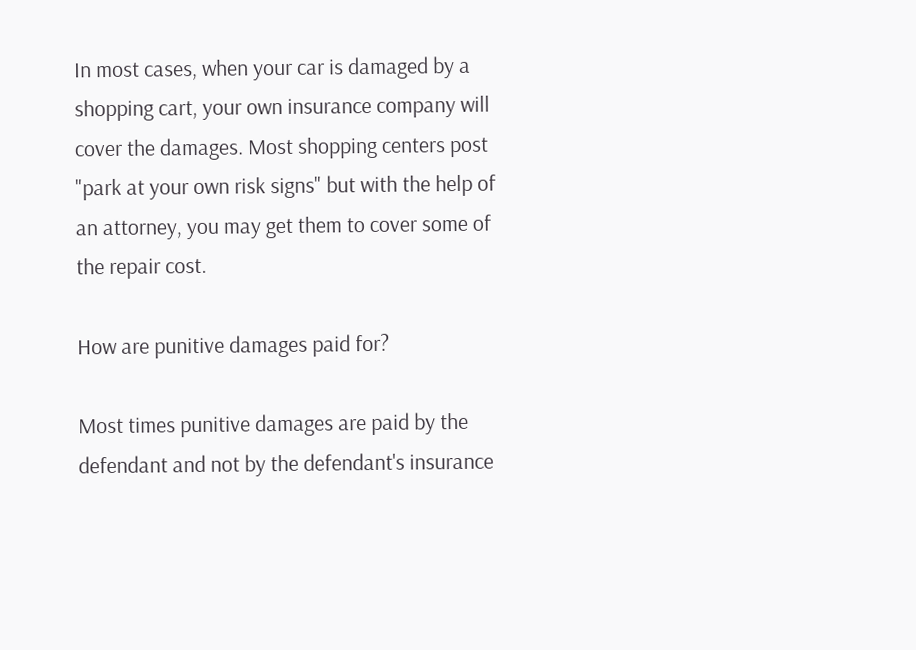In most cases, when your car is damaged by a shopping cart, your own insurance company will cover the damages. Most shopping centers post "park at your own risk signs" but with the help of an attorney, you may get them to cover some of the repair cost.

How are punitive damages paid for?

Most times punitive damages are paid by the defendant and not by the defendant's insurance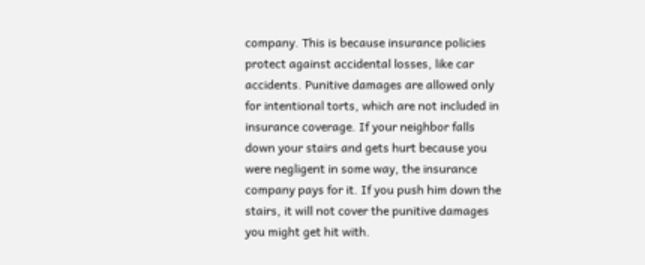company. This is because insurance policies protect against accidental losses, like car accidents. Punitive damages are allowed only for intentional torts, which are not included in insurance coverage. If your neighbor falls down your stairs and gets hurt because you were negligent in some way, the insurance company pays for it. If you push him down the stairs, it will not cover the punitive damages you might get hit with.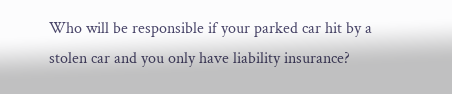Who will be responsible if your parked car hit by a stolen car and you only have liability insurance?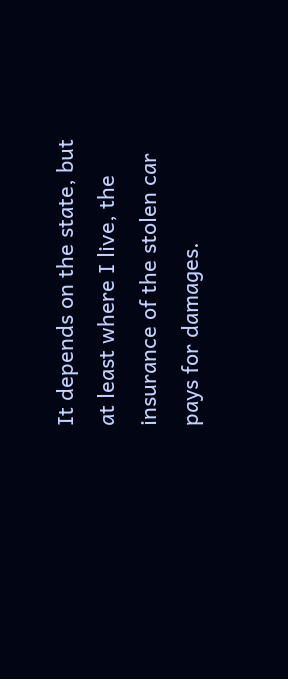It depends on the state, but at least where I live, the insurance of the stolen car pays for damages.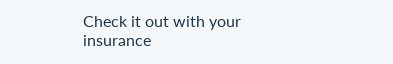Check it out with your insurance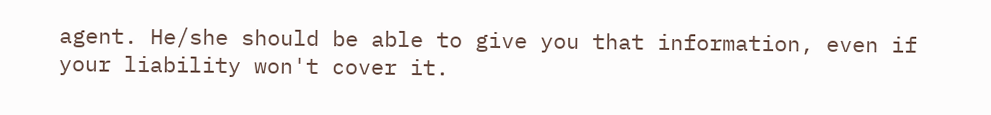agent. He/she should be able to give you that information, even if your liability won't cover it.